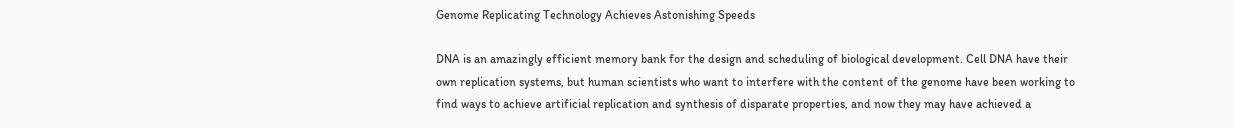Genome Replicating Technology Achieves Astonishing Speeds

DNA is an amazingly efficient memory bank for the design and scheduling of biological development. Cell DNA have their own replication systems, but human scientists who want to interfere with the content of the genome have been working to find ways to achieve artificial replication and synthesis of disparate properties, and now they may have achieved a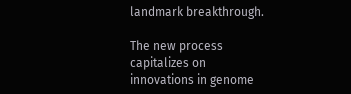landmark breakthrough.

The new process capitalizes on innovations in genome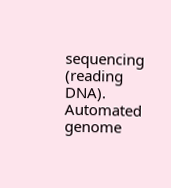sequencing (reading DNA). Automated genome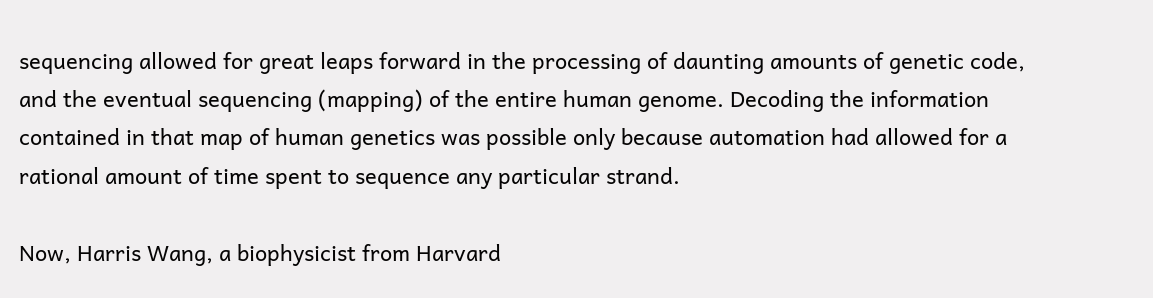sequencing allowed for great leaps forward in the processing of daunting amounts of genetic code, and the eventual sequencing (mapping) of the entire human genome. Decoding the information contained in that map of human genetics was possible only because automation had allowed for a rational amount of time spent to sequence any particular strand.

Now, Harris Wang, a biophysicist from Harvard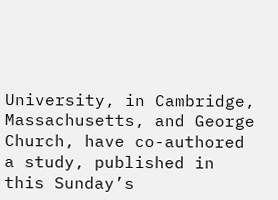University, in Cambridge, Massachusetts, and George Church, have co-authored a study, published in this Sunday’s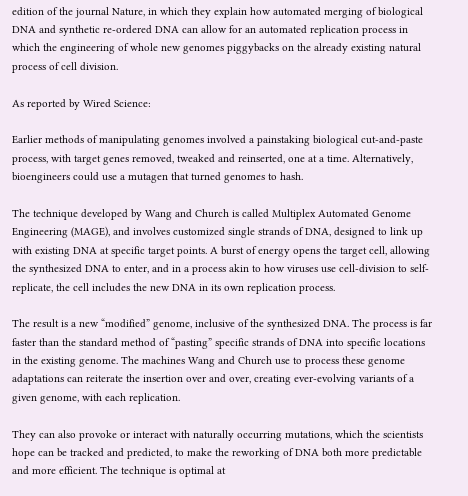edition of the journal Nature, in which they explain how automated merging of biological DNA and synthetic re-ordered DNA can allow for an automated replication process in which the engineering of whole new genomes piggybacks on the already existing natural process of cell division.

As reported by Wired Science:

Earlier methods of manipulating genomes involved a painstaking biological cut-and-paste process, with target genes removed, tweaked and reinserted, one at a time. Alternatively, bioengineers could use a mutagen that turned genomes to hash.

The technique developed by Wang and Church is called Multiplex Automated Genome Engineering (MAGE), and involves customized single strands of DNA, designed to link up with existing DNA at specific target points. A burst of energy opens the target cell, allowing the synthesized DNA to enter, and in a process akin to how viruses use cell-division to self-replicate, the cell includes the new DNA in its own replication process.

The result is a new “modified” genome, inclusive of the synthesized DNA. The process is far faster than the standard method of “pasting” specific strands of DNA into specific locations in the existing genome. The machines Wang and Church use to process these genome adaptations can reiterate the insertion over and over, creating ever-evolving variants of a given genome, with each replication.

They can also provoke or interact with naturally occurring mutations, which the scientists hope can be tracked and predicted, to make the reworking of DNA both more predictable and more efficient. The technique is optimal at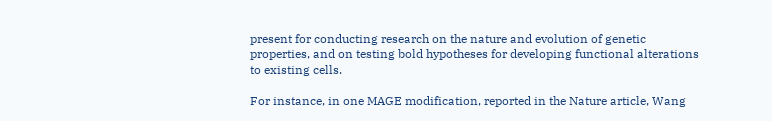present for conducting research on the nature and evolution of genetic properties, and on testing bold hypotheses for developing functional alterations to existing cells.

For instance, in one MAGE modification, reported in the Nature article, Wang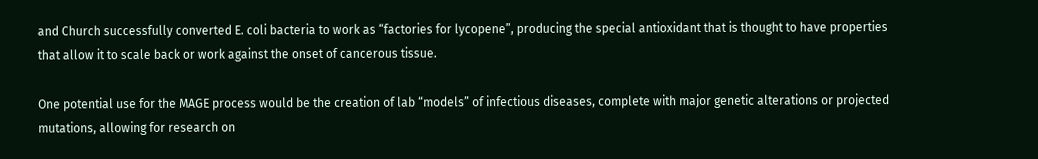and Church successfully converted E. coli bacteria to work as “factories for lycopene”, producing the special antioxidant that is thought to have properties that allow it to scale back or work against the onset of cancerous tissue.

One potential use for the MAGE process would be the creation of lab “models” of infectious diseases, complete with major genetic alterations or projected mutations, allowing for research on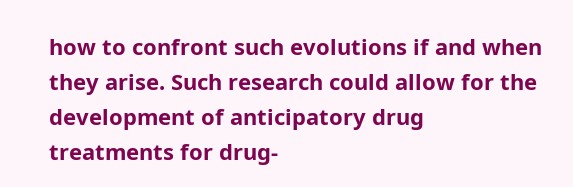how to confront such evolutions if and when they arise. Such research could allow for the development of anticipatory drug treatments for drug-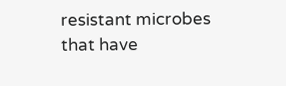resistant microbes that have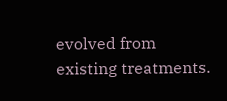evolved from existing treatments.